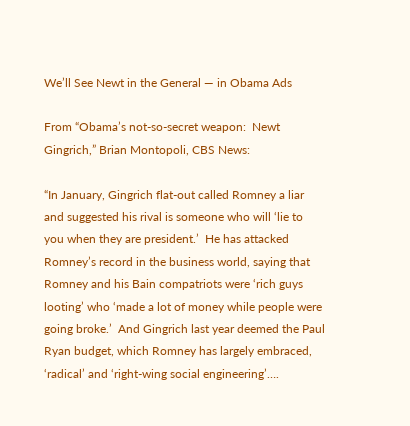We’ll See Newt in the General — in Obama Ads

From “Obama’s not-so-secret weapon:  Newt Gingrich,” Brian Montopoli, CBS News:

“In January, Gingrich flat-out called Romney a liar and suggested his rival is someone who will ‘lie to you when they are president.’  He has attacked Romney’s record in the business world, saying that Romney and his Bain compatriots were ‘rich guys looting’ who ‘made a lot of money while people were going broke.’  And Gingrich last year deemed the Paul Ryan budget, which Romney has largely embraced, ‘radical’ and ‘right-wing social engineering’….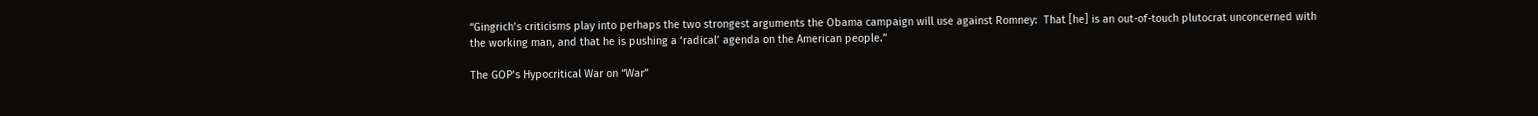“Gingrich’s criticisms play into perhaps the two strongest arguments the Obama campaign will use against Romney:  That [he] is an out-of-touch plutocrat unconcerned with the working man, and that he is pushing a ‘radical’ agenda on the American people.”

The GOP’s Hypocritical War on “War”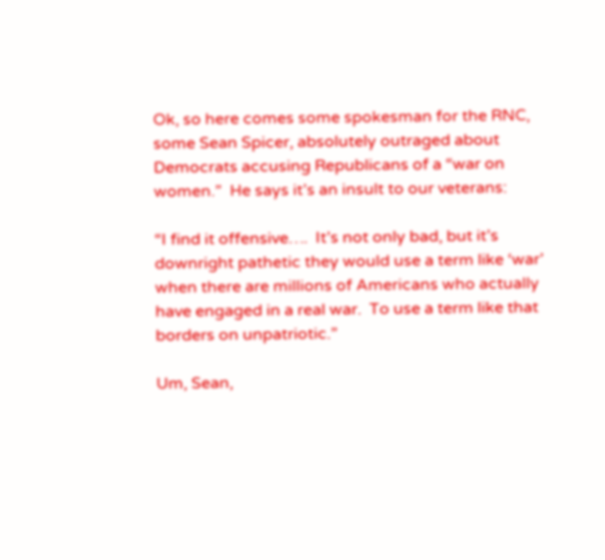Ok, so here comes some spokesman for the RNC, some Sean Spicer, absolutely outraged about Democrats accusing Republicans of a “war on women.”  He says it’s an insult to our veterans:

“I find it offensive….  It’s not only bad, but it’s downright pathetic they would use a term like ‘war’ when there are millions of Americans who actually have engaged in a real war.  To use a term like that borders on unpatriotic.”

Um, Sean,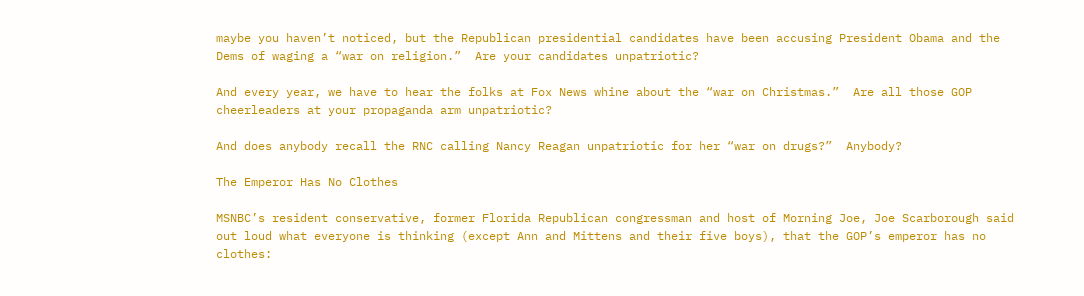maybe you haven’t noticed, but the Republican presidential candidates have been accusing President Obama and the Dems of waging a “war on religion.”  Are your candidates unpatriotic?

And every year, we have to hear the folks at Fox News whine about the “war on Christmas.”  Are all those GOP cheerleaders at your propaganda arm unpatriotic?

And does anybody recall the RNC calling Nancy Reagan unpatriotic for her “war on drugs?”  Anybody?

The Emperor Has No Clothes

MSNBC’s resident conservative, former Florida Republican congressman and host of Morning Joe, Joe Scarborough said out loud what everyone is thinking (except Ann and Mittens and their five boys), that the GOP’s emperor has no clothes: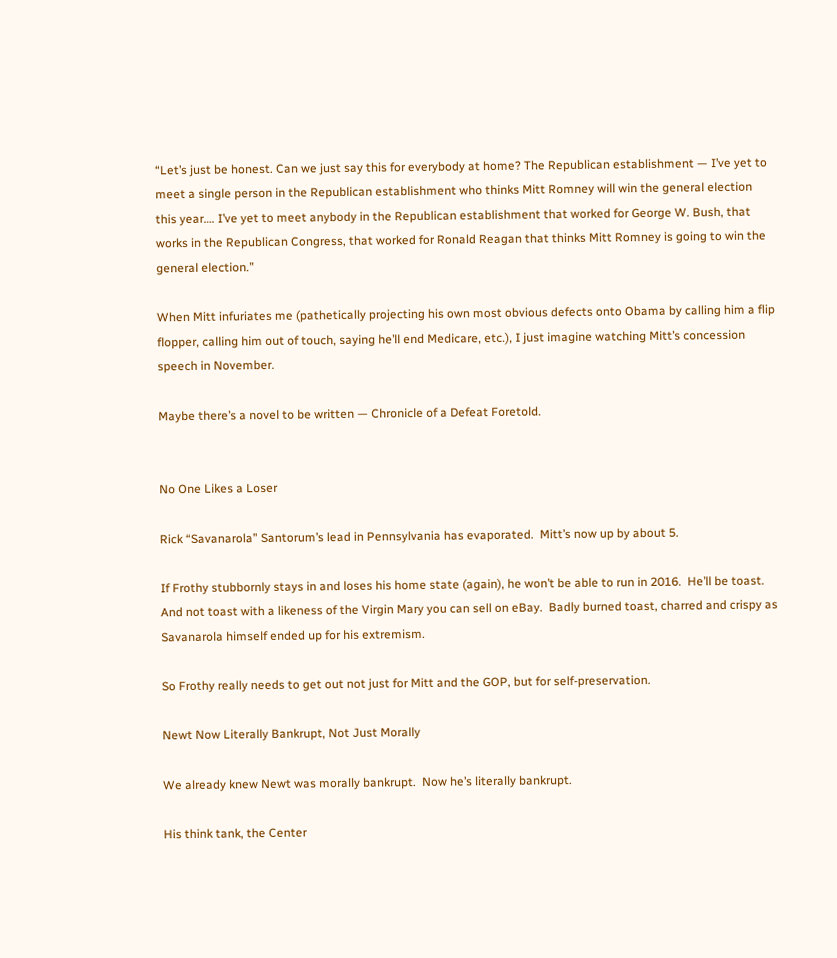“Let’s just be honest. Can we just say this for everybody at home? The Republican establishment — I’ve yet to meet a single person in the Republican establishment who thinks Mitt Romney will win the general election this year…. I’ve yet to meet anybody in the Republican establishment that worked for George W. Bush, that works in the Republican Congress, that worked for Ronald Reagan that thinks Mitt Romney is going to win the general election.”

When Mitt infuriates me (pathetically projecting his own most obvious defects onto Obama by calling him a flip flopper, calling him out of touch, saying he’ll end Medicare, etc.), I just imagine watching Mitt’s concession speech in November.

Maybe there’s a novel to be written — Chronicle of a Defeat Foretold.


No One Likes a Loser

Rick “Savanarola” Santorum’s lead in Pennsylvania has evaporated.  Mitt’s now up by about 5.

If Frothy stubbornly stays in and loses his home state (again), he won’t be able to run in 2016.  He’ll be toast.   And not toast with a likeness of the Virgin Mary you can sell on eBay.  Badly burned toast, charred and crispy as Savanarola himself ended up for his extremism.

So Frothy really needs to get out not just for Mitt and the GOP, but for self-preservation.

Newt Now Literally Bankrupt, Not Just Morally

We already knew Newt was morally bankrupt.  Now he’s literally bankrupt.

His think tank, the Center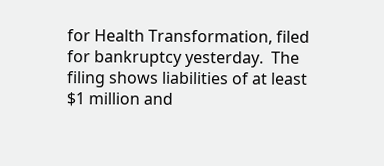for Health Transformation, filed for bankruptcy yesterday.  The filing shows liabilities of at least $1 million and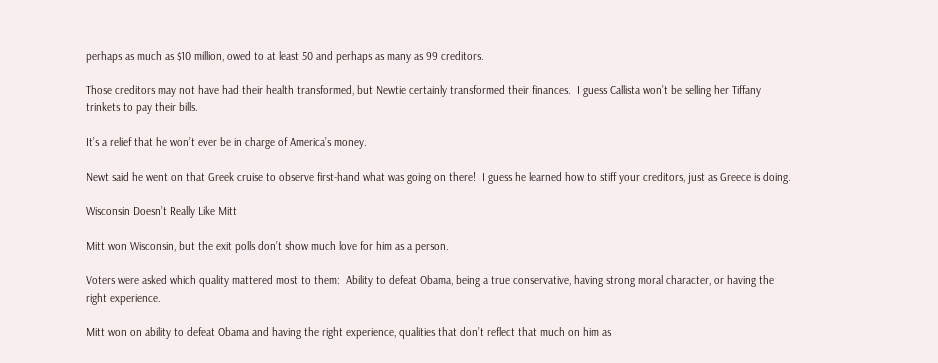perhaps as much as $10 million, owed to at least 50 and perhaps as many as 99 creditors.

Those creditors may not have had their health transformed, but Newtie certainly transformed their finances.  I guess Callista won’t be selling her Tiffany trinkets to pay their bills.

It’s a relief that he won’t ever be in charge of America’s money.

Newt said he went on that Greek cruise to observe first-hand what was going on there!  I guess he learned how to stiff your creditors, just as Greece is doing.

Wisconsin Doesn’t Really Like Mitt

Mitt won Wisconsin, but the exit polls don’t show much love for him as a person.

Voters were asked which quality mattered most to them:  Ability to defeat Obama, being a true conservative, having strong moral character, or having the right experience.

Mitt won on ability to defeat Obama and having the right experience, qualities that don’t reflect that much on him as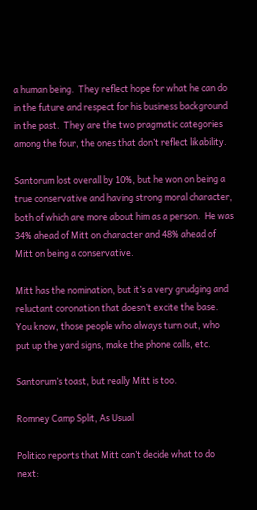a human being.  They reflect hope for what he can do in the future and respect for his business background in the past.  They are the two pragmatic categories among the four, the ones that don’t reflect likability.

Santorum lost overall by 10%, but he won on being a true conservative and having strong moral character, both of which are more about him as a person.  He was 34% ahead of Mitt on character and 48% ahead of Mitt on being a conservative.

Mitt has the nomination, but it’s a very grudging and reluctant coronation that doesn’t excite the base.  You know, those people who always turn out, who put up the yard signs, make the phone calls, etc.

Santorum’s toast, but really Mitt is too.

Romney Camp Split, As Usual

Politico reports that Mitt can’t decide what to do next: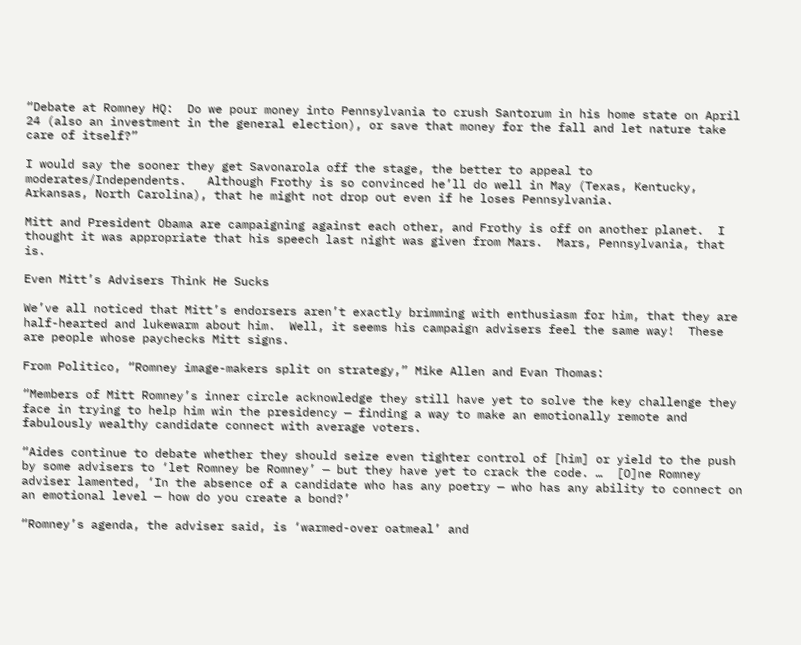“Debate at Romney HQ:  Do we pour money into Pennsylvania to crush Santorum in his home state on April 24 (also an investment in the general election), or save that money for the fall and let nature take care of itself?”

I would say the sooner they get Savonarola off the stage, the better to appeal to moderates/Independents.   Although Frothy is so convinced he’ll do well in May (Texas, Kentucky, Arkansas, North Carolina), that he might not drop out even if he loses Pennsylvania.

Mitt and President Obama are campaigning against each other, and Frothy is off on another planet.  I thought it was appropriate that his speech last night was given from Mars.  Mars, Pennsylvania, that is.

Even Mitt’s Advisers Think He Sucks

We’ve all noticed that Mitt’s endorsers aren’t exactly brimming with enthusiasm for him, that they are half-hearted and lukewarm about him.  Well, it seems his campaign advisers feel the same way!  These are people whose paychecks Mitt signs.

From Politico, “Romney image-makers split on strategy,” Mike Allen and Evan Thomas:

“Members of Mitt Romney’s inner circle acknowledge they still have yet to solve the key challenge they face in trying to help him win the presidency — finding a way to make an emotionally remote and fabulously wealthy candidate connect with average voters.

“Aides continue to debate whether they should seize even tighter control of [him] or yield to the push by some advisers to ‘let Romney be Romney’ — but they have yet to crack the code. …  [O]ne Romney adviser lamented, ‘In the absence of a candidate who has any poetry — who has any ability to connect on an emotional level — how do you create a bond?’

“Romney’s agenda, the adviser said, is ‘warmed-over oatmeal’ and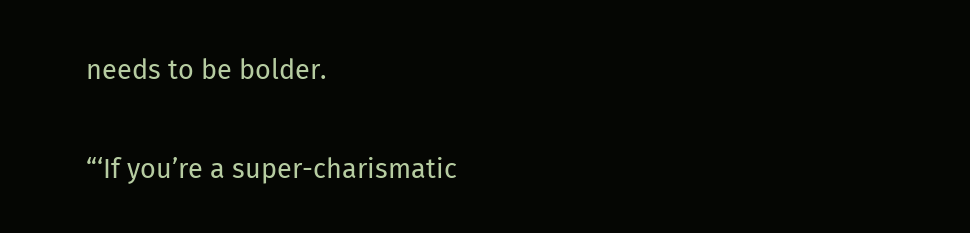needs to be bolder.

“‘If you’re a super-charismatic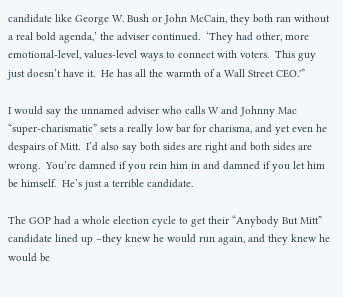candidate like George W. Bush or John McCain, they both ran without a real bold agenda,’ the adviser continued.  ‘They had other, more emotional-level, values-level ways to connect with voters.  This guy just doesn’t have it.  He has all the warmth of a Wall Street CEO.'”

I would say the unnamed adviser who calls W and Johnny Mac “super-charismatic” sets a really low bar for charisma, and yet even he despairs of Mitt.  I’d also say both sides are right and both sides are wrong.  You’re damned if you rein him in and damned if you let him be himself.  He’s just a terrible candidate.

The GOP had a whole election cycle to get their “Anybody But Mitt” candidate lined up –they knew he would run again, and they knew he would be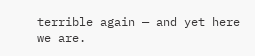terrible again — and yet here we are.